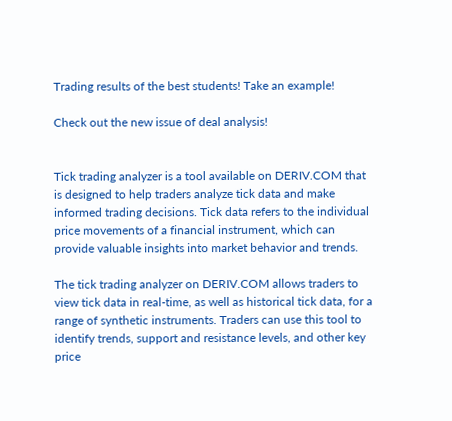Trading results of the best students! Take an example!

Check out the new issue of deal analysis!


Tick trading analyzer is a tool available on DERIV.COM that is designed to help traders analyze tick data and make informed trading decisions. Tick data refers to the individual price movements of a financial instrument, which can provide valuable insights into market behavior and trends.

The tick trading analyzer on DERIV.COM allows traders to view tick data in real-time, as well as historical tick data, for a range of synthetic instruments. Traders can use this tool to identify trends, support and resistance levels, and other key price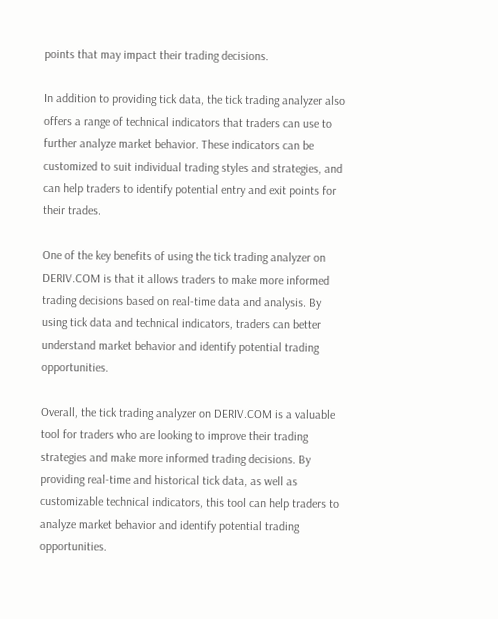points that may impact their trading decisions.

In addition to providing tick data, the tick trading analyzer also offers a range of technical indicators that traders can use to further analyze market behavior. These indicators can be customized to suit individual trading styles and strategies, and can help traders to identify potential entry and exit points for their trades.

One of the key benefits of using the tick trading analyzer on DERIV.COM is that it allows traders to make more informed trading decisions based on real-time data and analysis. By using tick data and technical indicators, traders can better understand market behavior and identify potential trading opportunities.

Overall, the tick trading analyzer on DERIV.COM is a valuable tool for traders who are looking to improve their trading strategies and make more informed trading decisions. By providing real-time and historical tick data, as well as customizable technical indicators, this tool can help traders to analyze market behavior and identify potential trading opportunities.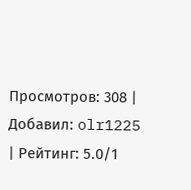Просмотров: 308 | Добавил: olr1225 | Рейтинг: 5.0/1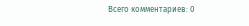Всего комментариев: 0